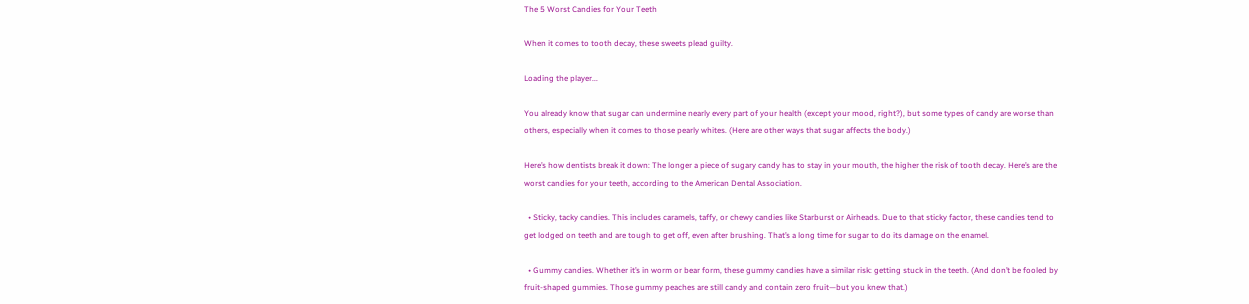The 5 Worst Candies for Your Teeth

When it comes to tooth decay, these sweets plead guilty.

Loading the player...

You already know that sugar can undermine nearly every part of your health (except your mood, right?), but some types of candy are worse than others, especially when it comes to those pearly whites. (Here are other ways that sugar affects the body.)

Here’s how dentists break it down: The longer a piece of sugary candy has to stay in your mouth, the higher the risk of tooth decay. Here’s are the worst candies for your teeth, according to the American Dental Association.

  • Sticky, tacky candies. This includes caramels, taffy, or chewy candies like Starburst or Airheads. Due to that sticky factor, these candies tend to get lodged on teeth and are tough to get off, even after brushing. That’s a long time for sugar to do its damage on the enamel.

  • Gummy candies. Whether it’s in worm or bear form, these gummy candies have a similar risk: getting stuck in the teeth. (And don’t be fooled by fruit-shaped gummies. Those gummy peaches are still candy and contain zero fruit—but you knew that.)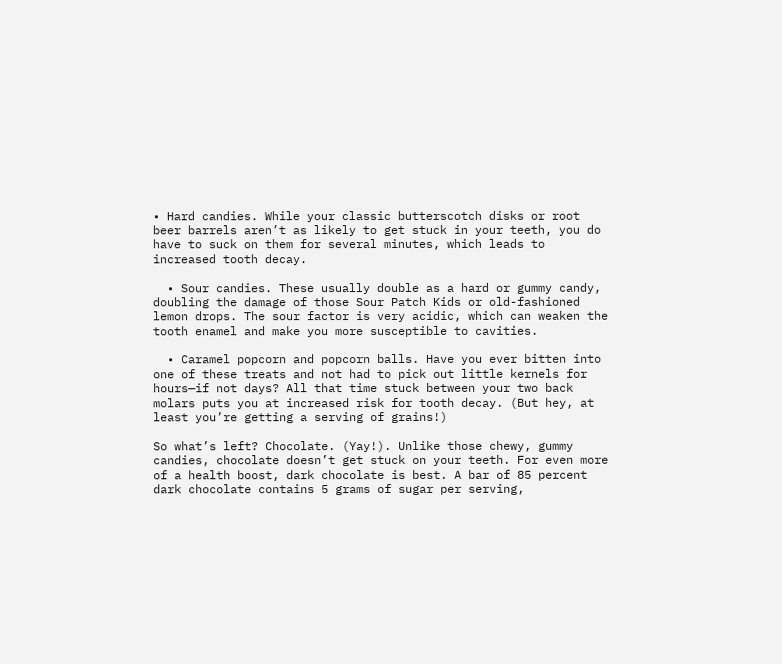• Hard candies. While your classic butterscotch disks or root beer barrels aren’t as likely to get stuck in your teeth, you do have to suck on them for several minutes, which leads to increased tooth decay.

  • Sour candies. These usually double as a hard or gummy candy, doubling the damage of those Sour Patch Kids or old-fashioned lemon drops. The sour factor is very acidic, which can weaken the tooth enamel and make you more susceptible to cavities.

  • Caramel popcorn and popcorn balls. Have you ever bitten into one of these treats and not had to pick out little kernels for hours—if not days? All that time stuck between your two back molars puts you at increased risk for tooth decay. (But hey, at least you’re getting a serving of grains!)

So what’s left? Chocolate. (Yay!). Unlike those chewy, gummy candies, chocolate doesn’t get stuck on your teeth. For even more of a health boost, dark chocolate is best. A bar of 85 percent dark chocolate contains 5 grams of sugar per serving,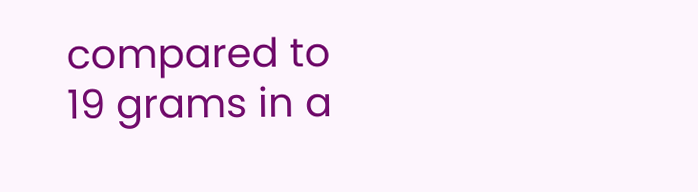compared to  19 grams in a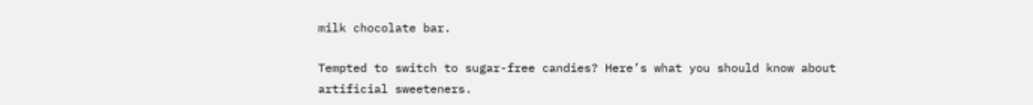milk chocolate bar.

Tempted to switch to sugar-free candies? Here’s what you should know about artificial sweeteners.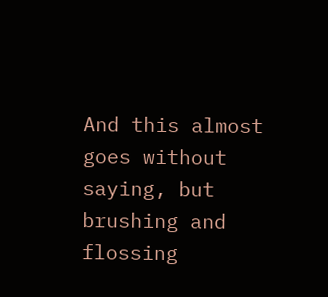And this almost goes without saying, but brushing and flossing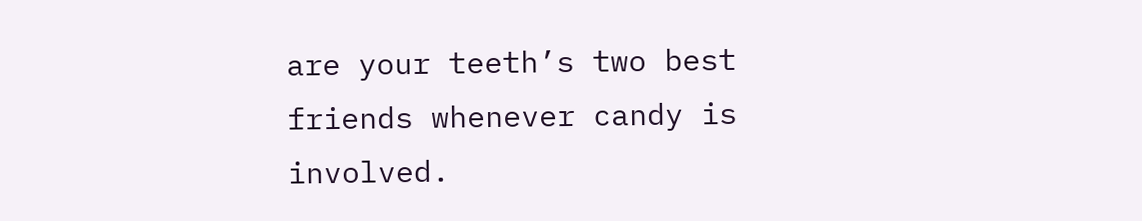are your teeth’s two best friends whenever candy is involved.